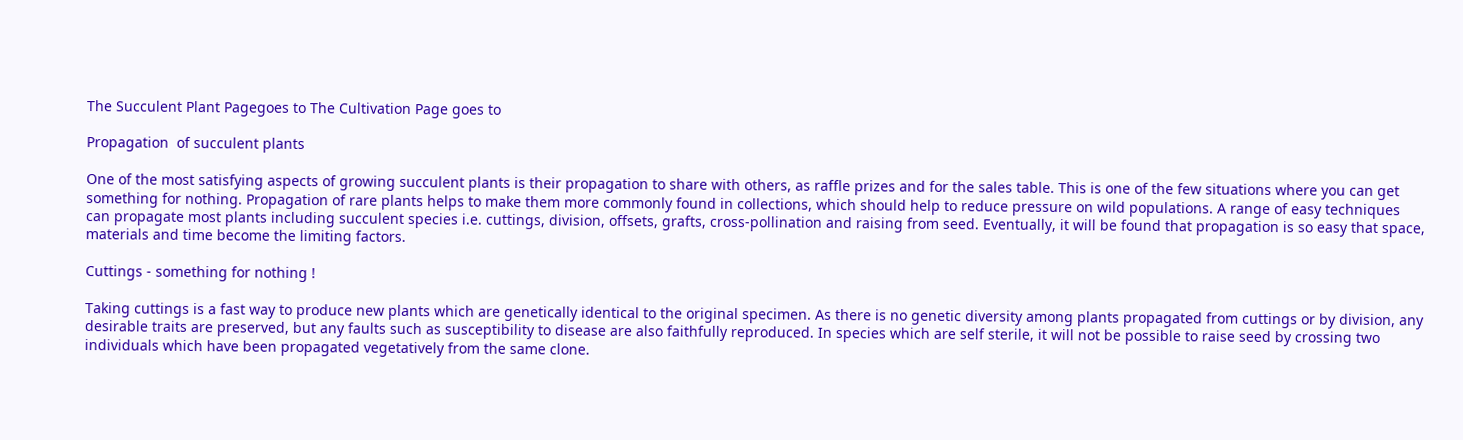The Succulent Plant Pagegoes to The Cultivation Page goes to

Propagation  of succulent plants

One of the most satisfying aspects of growing succulent plants is their propagation to share with others, as raffle prizes and for the sales table. This is one of the few situations where you can get something for nothing. Propagation of rare plants helps to make them more commonly found in collections, which should help to reduce pressure on wild populations. A range of easy techniques can propagate most plants including succulent species i.e. cuttings, division, offsets, grafts, cross-pollination and raising from seed. Eventually, it will be found that propagation is so easy that space, materials and time become the limiting factors.

Cuttings - something for nothing !

Taking cuttings is a fast way to produce new plants which are genetically identical to the original specimen. As there is no genetic diversity among plants propagated from cuttings or by division, any desirable traits are preserved, but any faults such as susceptibility to disease are also faithfully reproduced. In species which are self sterile, it will not be possible to raise seed by crossing two individuals which have been propagated vegetatively from the same clone.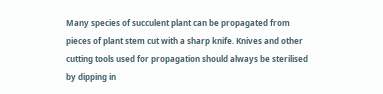Many species of succulent plant can be propagated from pieces of plant stem cut with a sharp knife. Knives and other cutting tools used for propagation should always be sterilised by dipping in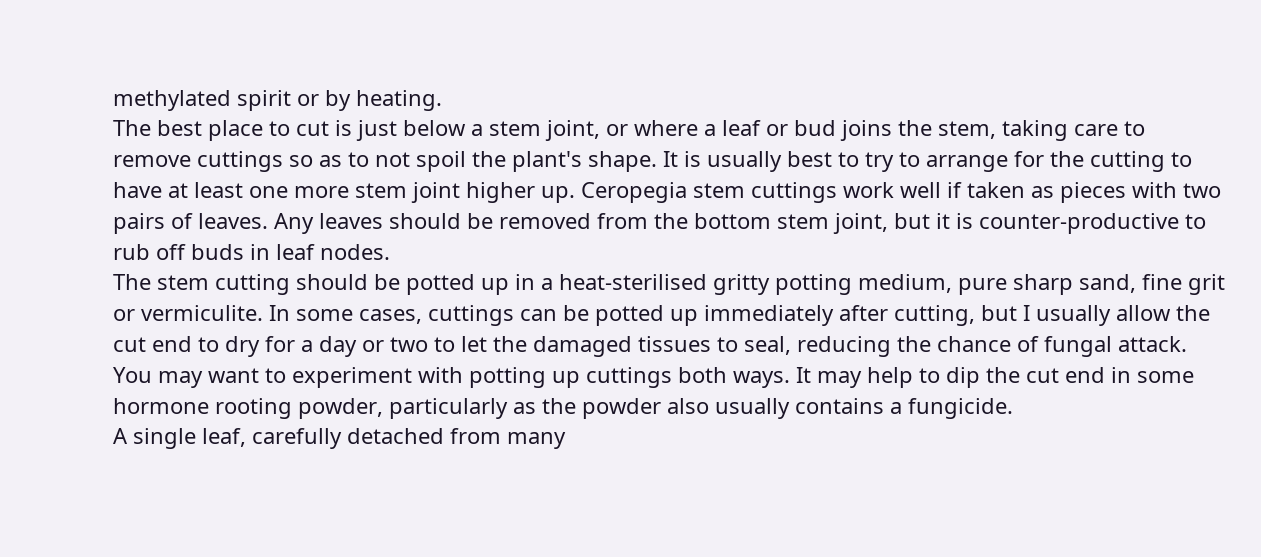methylated spirit or by heating.
The best place to cut is just below a stem joint, or where a leaf or bud joins the stem, taking care to remove cuttings so as to not spoil the plant's shape. It is usually best to try to arrange for the cutting to have at least one more stem joint higher up. Ceropegia stem cuttings work well if taken as pieces with two pairs of leaves. Any leaves should be removed from the bottom stem joint, but it is counter-productive to rub off buds in leaf nodes.
The stem cutting should be potted up in a heat-sterilised gritty potting medium, pure sharp sand, fine grit or vermiculite. In some cases, cuttings can be potted up immediately after cutting, but I usually allow the cut end to dry for a day or two to let the damaged tissues to seal, reducing the chance of fungal attack. You may want to experiment with potting up cuttings both ways. It may help to dip the cut end in some hormone rooting powder, particularly as the powder also usually contains a fungicide.
A single leaf, carefully detached from many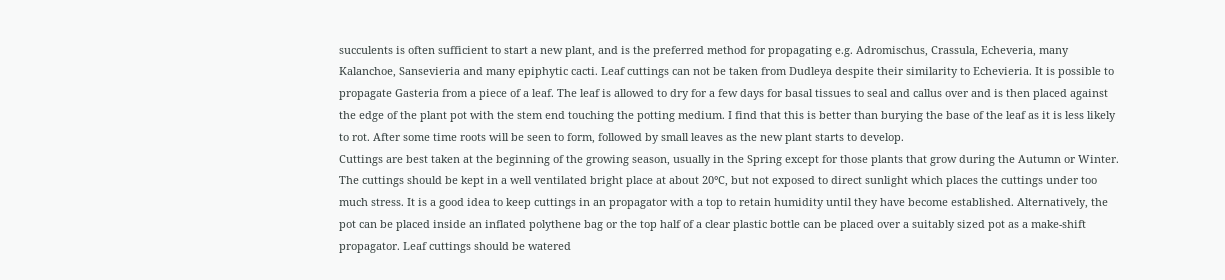succulents is often sufficient to start a new plant, and is the preferred method for propagating e.g. Adromischus, Crassula, Echeveria, many Kalanchoe, Sansevieria and many epiphytic cacti. Leaf cuttings can not be taken from Dudleya despite their similarity to Echevieria. It is possible to propagate Gasteria from a piece of a leaf. The leaf is allowed to dry for a few days for basal tissues to seal and callus over and is then placed against the edge of the plant pot with the stem end touching the potting medium. I find that this is better than burying the base of the leaf as it is less likely to rot. After some time roots will be seen to form, followed by small leaves as the new plant starts to develop.
Cuttings are best taken at the beginning of the growing season, usually in the Spring except for those plants that grow during the Autumn or Winter. The cuttings should be kept in a well ventilated bright place at about 20°C, but not exposed to direct sunlight which places the cuttings under too much stress. It is a good idea to keep cuttings in an propagator with a top to retain humidity until they have become established. Alternatively, the pot can be placed inside an inflated polythene bag or the top half of a clear plastic bottle can be placed over a suitably sized pot as a make-shift propagator. Leaf cuttings should be watered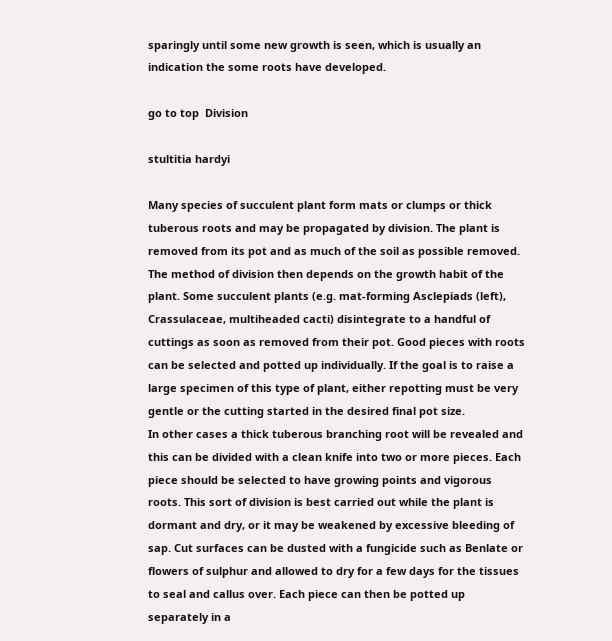sparingly until some new growth is seen, which is usually an indication the some roots have developed.

go to top  Division

stultitia hardyi

Many species of succulent plant form mats or clumps or thick tuberous roots and may be propagated by division. The plant is removed from its pot and as much of the soil as possible removed. The method of division then depends on the growth habit of the plant. Some succulent plants (e.g. mat-forming Asclepiads (left), Crassulaceae, multiheaded cacti) disintegrate to a handful of cuttings as soon as removed from their pot. Good pieces with roots can be selected and potted up individually. If the goal is to raise a large specimen of this type of plant, either repotting must be very gentle or the cutting started in the desired final pot size.
In other cases a thick tuberous branching root will be revealed and this can be divided with a clean knife into two or more pieces. Each piece should be selected to have growing points and vigorous roots. This sort of division is best carried out while the plant is dormant and dry, or it may be weakened by excessive bleeding of sap. Cut surfaces can be dusted with a fungicide such as Benlate or flowers of sulphur and allowed to dry for a few days for the tissues to seal and callus over. Each piece can then be potted up separately in a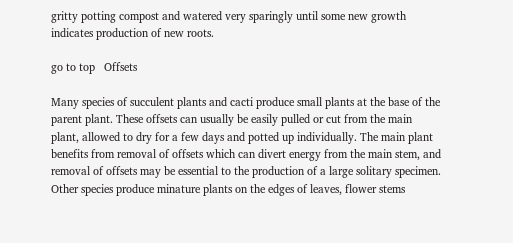gritty potting compost and watered very sparingly until some new growth indicates production of new roots.

go to top   Offsets

Many species of succulent plants and cacti produce small plants at the base of the parent plant. These offsets can usually be easily pulled or cut from the main plant, allowed to dry for a few days and potted up individually. The main plant benefits from removal of offsets which can divert energy from the main stem, and removal of offsets may be essential to the production of a large solitary specimen.
Other species produce minature plants on the edges of leaves, flower stems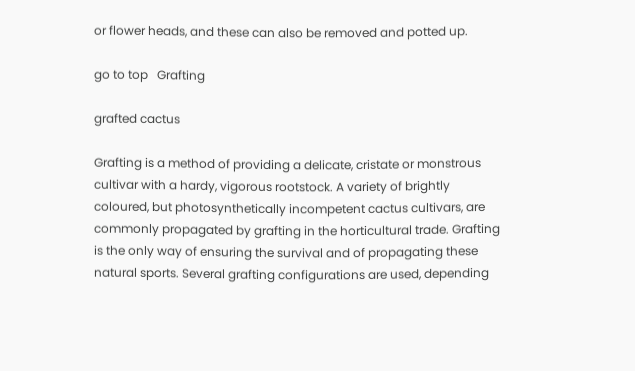or flower heads, and these can also be removed and potted up.

go to top   Grafting

grafted cactus

Grafting is a method of providing a delicate, cristate or monstrous cultivar with a hardy, vigorous rootstock. A variety of brightly coloured, but photosynthetically incompetent cactus cultivars, are commonly propagated by grafting in the horticultural trade. Grafting is the only way of ensuring the survival and of propagating these natural sports. Several grafting configurations are used, depending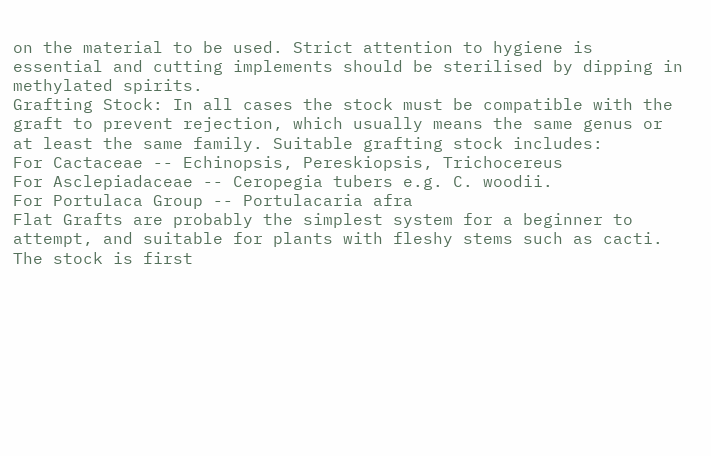on the material to be used. Strict attention to hygiene is essential and cutting implements should be sterilised by dipping in methylated spirits.
Grafting Stock: In all cases the stock must be compatible with the graft to prevent rejection, which usually means the same genus or at least the same family. Suitable grafting stock includes:
For Cactaceae -- Echinopsis, Pereskiopsis, Trichocereus
For Asclepiadaceae -- Ceropegia tubers e.g. C. woodii.
For Portulaca Group -- Portulacaria afra
Flat Grafts are probably the simplest system for a beginner to attempt, and suitable for plants with fleshy stems such as cacti. The stock is first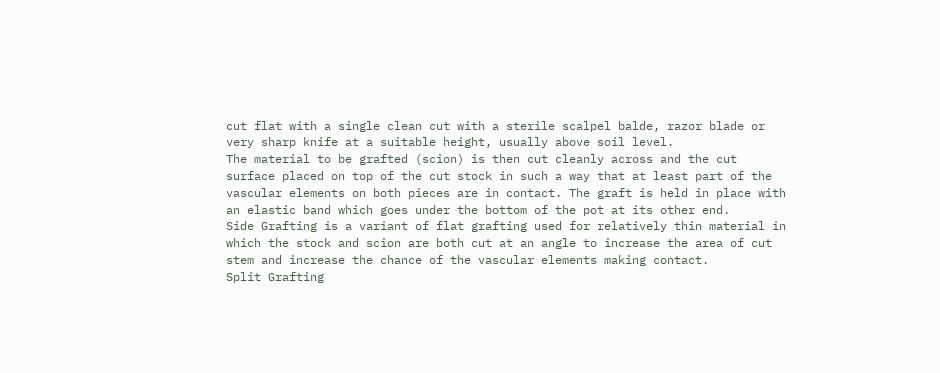cut flat with a single clean cut with a sterile scalpel balde, razor blade or very sharp knife at a suitable height, usually above soil level.
The material to be grafted (scion) is then cut cleanly across and the cut surface placed on top of the cut stock in such a way that at least part of the vascular elements on both pieces are in contact. The graft is held in place with an elastic band which goes under the bottom of the pot at its other end.
Side Grafting is a variant of flat grafting used for relatively thin material in which the stock and scion are both cut at an angle to increase the area of cut stem and increase the chance of the vascular elements making contact.
Split Grafting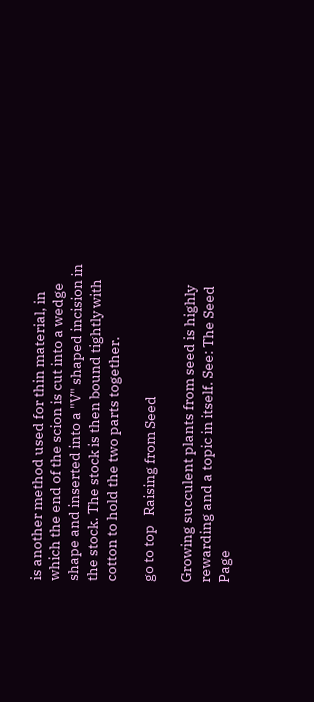is another method used for thin material, in which the end of the scion is cut into a wedge shape and inserted into a "V" shaped incision in the stock. The stock is then bound tightly with cotton to hold the two parts together.

go to top   Raising from Seed

Growing succulent plants from seed is highly rewarding and a topic in itself. See: The Seed Page